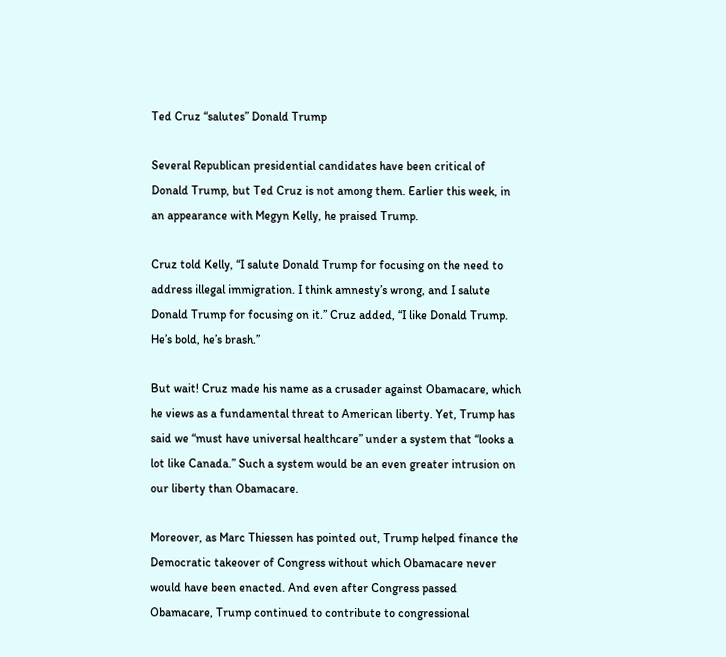Ted Cruz “salutes” Donald Trump

Several Republican presidential candidates have been critical of Donald Trump, but Ted Cruz is not among them. Earlier this week, in an appearance with Megyn Kelly, he praised Trump.

Cruz told Kelly, “I salute Donald Trump for focusing on the need to address illegal immigration. I think amnesty’s wrong, and I salute Donald Trump for focusing on it.” Cruz added, “I like Donald Trump. He’s bold, he’s brash.”

But wait! Cruz made his name as a crusader against Obamacare, which he views as a fundamental threat to American liberty. Yet, Trump has said we “must have universal healthcare” under a system that “looks a lot like Canada.” Such a system would be an even greater intrusion on our liberty than Obamacare.

Moreover, as Marc Thiessen has pointed out, Trump helped finance the Democratic takeover of Congress without which Obamacare never would have been enacted. And even after Congress passed Obamacare, Trump continued to contribute to congressional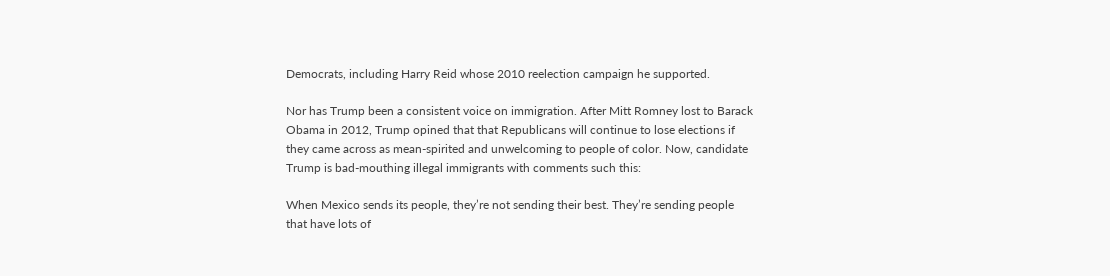Democrats, including Harry Reid whose 2010 reelection campaign he supported.

Nor has Trump been a consistent voice on immigration. After Mitt Romney lost to Barack Obama in 2012, Trump opined that that Republicans will continue to lose elections if they came across as mean-spirited and unwelcoming to people of color. Now, candidate Trump is bad-mouthing illegal immigrants with comments such this:

When Mexico sends its people, they’re not sending their best. They’re sending people that have lots of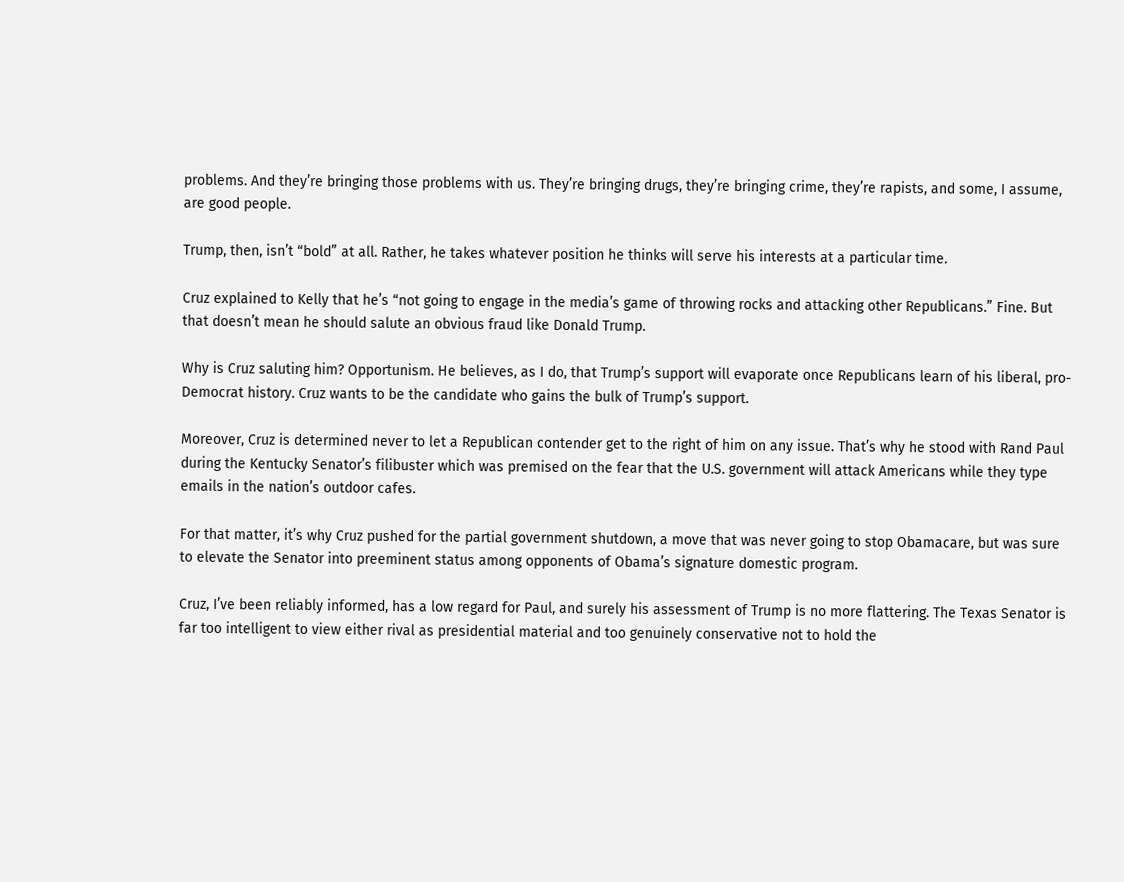problems. And they’re bringing those problems with us. They’re bringing drugs, they’re bringing crime, they’re rapists, and some, I assume, are good people.

Trump, then, isn’t “bold” at all. Rather, he takes whatever position he thinks will serve his interests at a particular time.

Cruz explained to Kelly that he’s “not going to engage in the media’s game of throwing rocks and attacking other Republicans.” Fine. But that doesn’t mean he should salute an obvious fraud like Donald Trump.

Why is Cruz saluting him? Opportunism. He believes, as I do, that Trump’s support will evaporate once Republicans learn of his liberal, pro-Democrat history. Cruz wants to be the candidate who gains the bulk of Trump’s support.

Moreover, Cruz is determined never to let a Republican contender get to the right of him on any issue. That’s why he stood with Rand Paul during the Kentucky Senator’s filibuster which was premised on the fear that the U.S. government will attack Americans while they type emails in the nation’s outdoor cafes.

For that matter, it’s why Cruz pushed for the partial government shutdown, a move that was never going to stop Obamacare, but was sure to elevate the Senator into preeminent status among opponents of Obama’s signature domestic program.

Cruz, I’ve been reliably informed, has a low regard for Paul, and surely his assessment of Trump is no more flattering. The Texas Senator is far too intelligent to view either rival as presidential material and too genuinely conservative not to hold the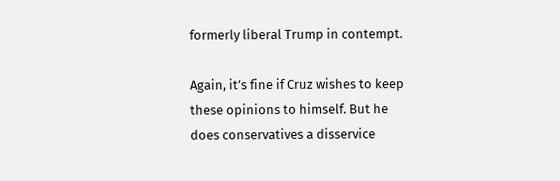formerly liberal Trump in contempt.

Again, it’s fine if Cruz wishes to keep these opinions to himself. But he does conservatives a disservice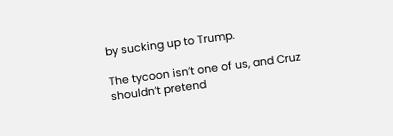by sucking up to Trump.

The tycoon isn’t one of us, and Cruz shouldn’t pretend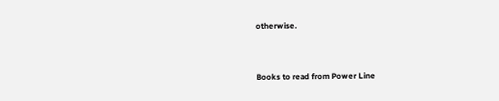otherwise.


Books to read from Power Line